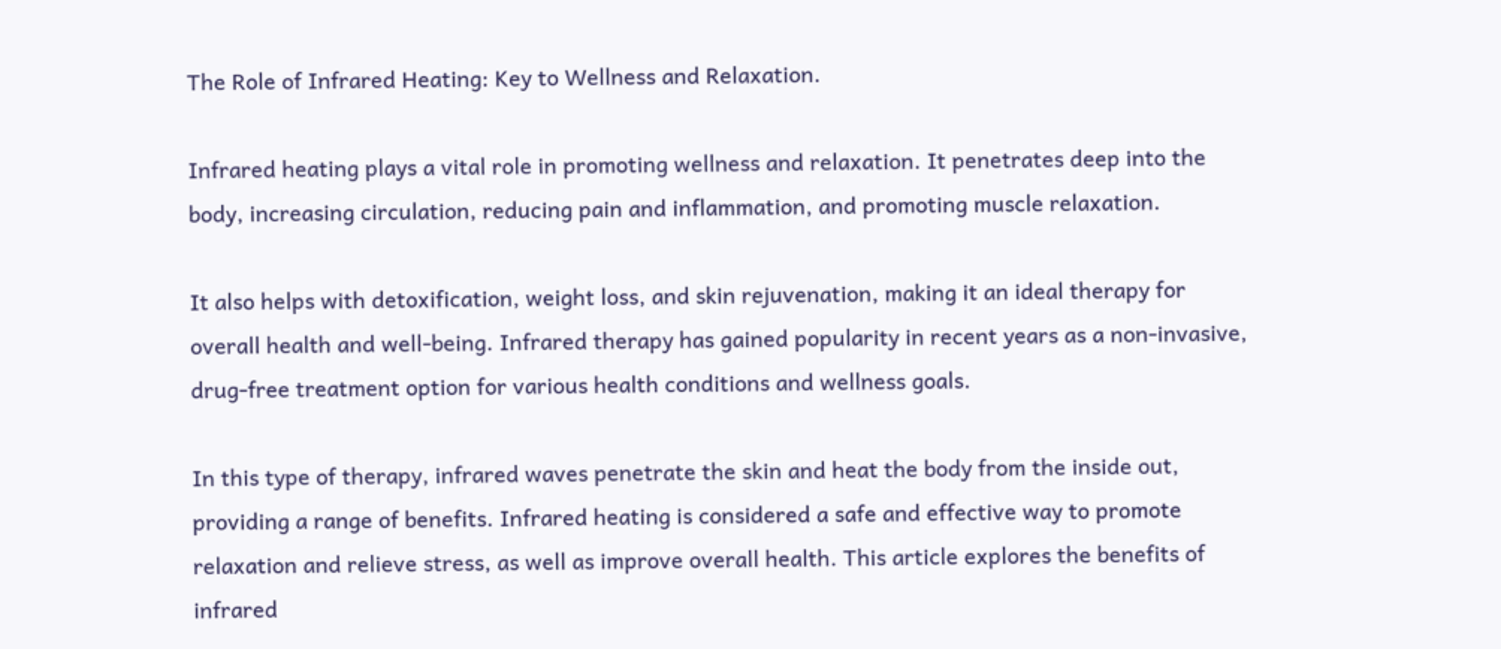The Role of Infrared Heating: Key to Wellness and Relaxation.

Infrared heating plays a vital role in promoting wellness and relaxation. It penetrates deep into the body, increasing circulation, reducing pain and inflammation, and promoting muscle relaxation.

It also helps with detoxification, weight loss, and skin rejuvenation, making it an ideal therapy for overall health and well-being. Infrared therapy has gained popularity in recent years as a non-invasive, drug-free treatment option for various health conditions and wellness goals.

In this type of therapy, infrared waves penetrate the skin and heat the body from the inside out, providing a range of benefits. Infrared heating is considered a safe and effective way to promote relaxation and relieve stress, as well as improve overall health. This article explores the benefits of infrared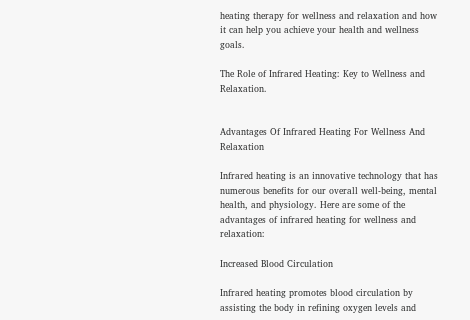heating therapy for wellness and relaxation and how it can help you achieve your health and wellness goals.

The Role of Infrared Heating: Key to Wellness and Relaxation.


Advantages Of Infrared Heating For Wellness And Relaxation

Infrared heating is an innovative technology that has numerous benefits for our overall well-being, mental health, and physiology. Here are some of the advantages of infrared heating for wellness and relaxation:

Increased Blood Circulation

Infrared heating promotes blood circulation by assisting the body in refining oxygen levels and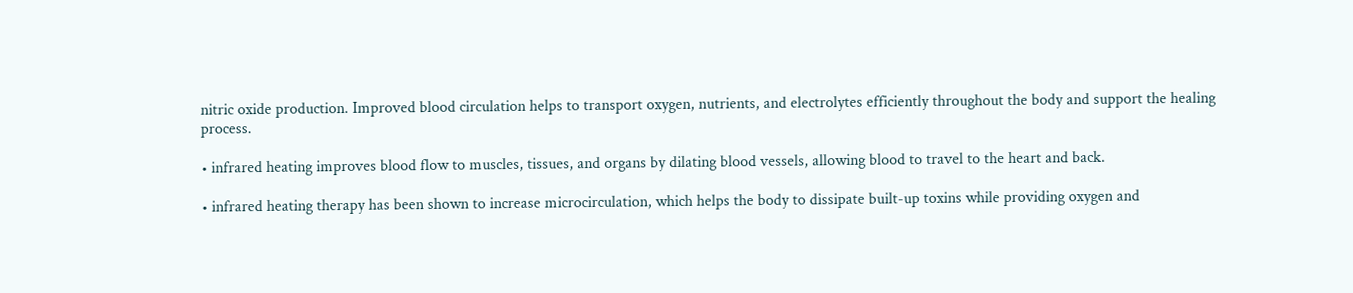nitric oxide production. Improved blood circulation helps to transport oxygen, nutrients, and electrolytes efficiently throughout the body and support the healing process.

• infrared heating improves blood flow to muscles, tissues, and organs by dilating blood vessels, allowing blood to travel to the heart and back.

• infrared heating therapy has been shown to increase microcirculation, which helps the body to dissipate built-up toxins while providing oxygen and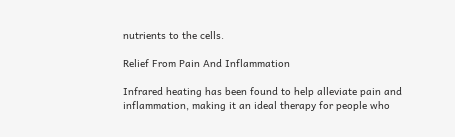nutrients to the cells.

Relief From Pain And Inflammation

Infrared heating has been found to help alleviate pain and inflammation, making it an ideal therapy for people who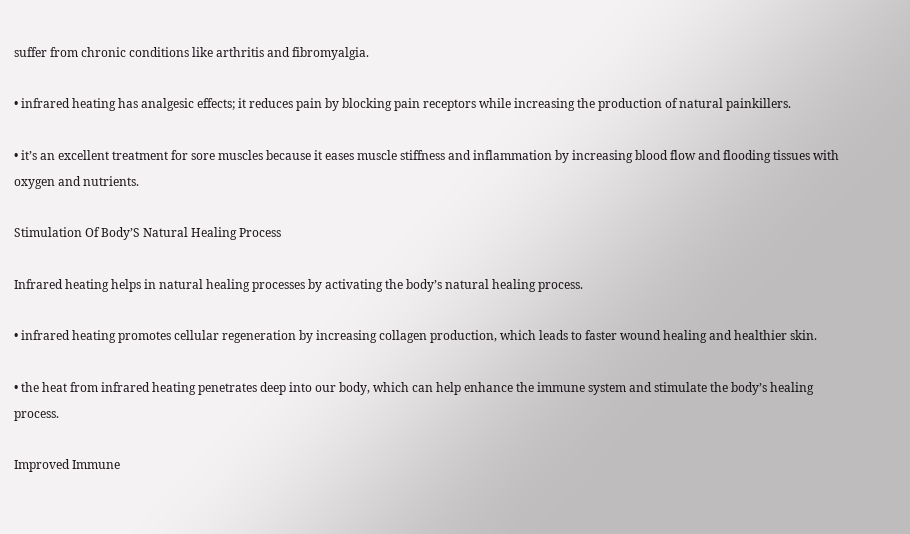suffer from chronic conditions like arthritis and fibromyalgia.

• infrared heating has analgesic effects; it reduces pain by blocking pain receptors while increasing the production of natural painkillers.

• it’s an excellent treatment for sore muscles because it eases muscle stiffness and inflammation by increasing blood flow and flooding tissues with oxygen and nutrients.

Stimulation Of Body’S Natural Healing Process

Infrared heating helps in natural healing processes by activating the body’s natural healing process.

• infrared heating promotes cellular regeneration by increasing collagen production, which leads to faster wound healing and healthier skin.

• the heat from infrared heating penetrates deep into our body, which can help enhance the immune system and stimulate the body’s healing process.

Improved Immune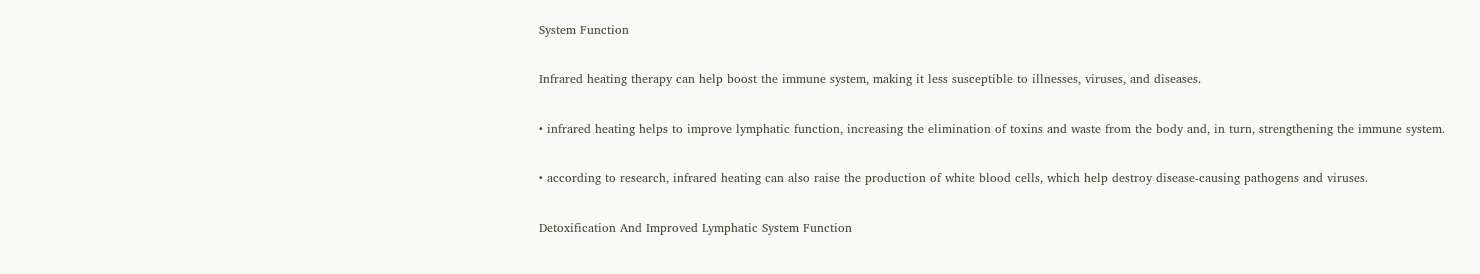System Function

Infrared heating therapy can help boost the immune system, making it less susceptible to illnesses, viruses, and diseases.

• infrared heating helps to improve lymphatic function, increasing the elimination of toxins and waste from the body and, in turn, strengthening the immune system.

• according to research, infrared heating can also raise the production of white blood cells, which help destroy disease-causing pathogens and viruses.

Detoxification And Improved Lymphatic System Function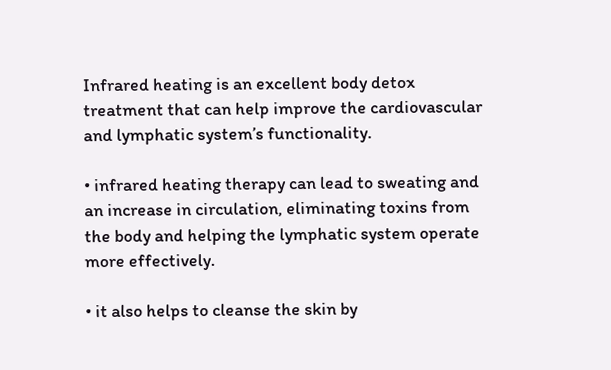Infrared heating is an excellent body detox treatment that can help improve the cardiovascular and lymphatic system’s functionality.

• infrared heating therapy can lead to sweating and an increase in circulation, eliminating toxins from the body and helping the lymphatic system operate more effectively.

• it also helps to cleanse the skin by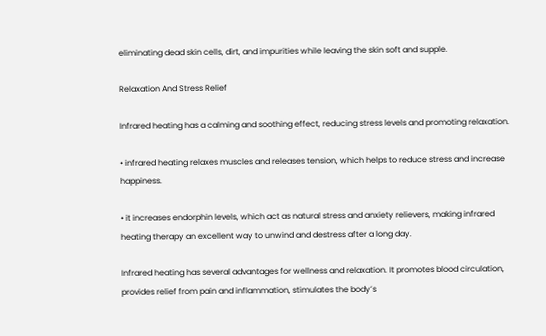eliminating dead skin cells, dirt, and impurities while leaving the skin soft and supple.

Relaxation And Stress Relief

Infrared heating has a calming and soothing effect, reducing stress levels and promoting relaxation.

• infrared heating relaxes muscles and releases tension, which helps to reduce stress and increase happiness.

• it increases endorphin levels, which act as natural stress and anxiety relievers, making infrared heating therapy an excellent way to unwind and destress after a long day.

Infrared heating has several advantages for wellness and relaxation. It promotes blood circulation, provides relief from pain and inflammation, stimulates the body’s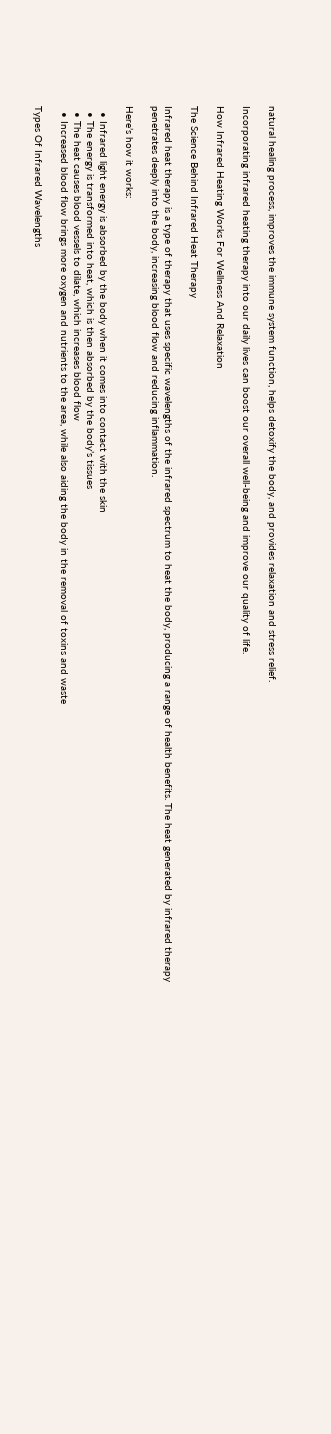natural healing process, improves the immune system function, helps detoxify the body, and provides relaxation and stress relief.

Incorporating infrared heating therapy into our daily lives can boost our overall well-being and improve our quality of life.

How Infrared Heating Works For Wellness And Relaxation

The Science Behind Infrared Heat Therapy

Infrared heat therapy is a type of therapy that uses specific wavelengths of the infrared spectrum to heat the body, producing a range of health benefits. The heat generated by infrared therapy penetrates deeply into the body, increasing blood flow and reducing inflammation.

Here’s how it works:

  • Infrared light energy is absorbed by the body when it comes into contact with the skin
  • The energy is transformed into heat, which is then absorbed by the body’s tissues
  • The heat causes blood vessels to dilate, which increases blood flow
  • Increased blood flow brings more oxygen and nutrients to the area, while also aiding the body in the removal of toxins and waste

Types Of Infrared Wavelengths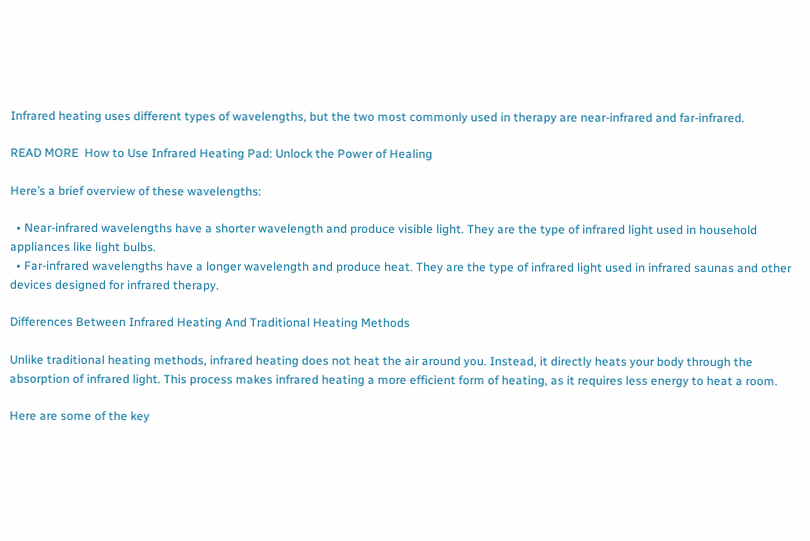Infrared heating uses different types of wavelengths, but the two most commonly used in therapy are near-infrared and far-infrared.

READ MORE  How to Use Infrared Heating Pad: Unlock the Power of Healing

Here’s a brief overview of these wavelengths:

  • Near-infrared wavelengths have a shorter wavelength and produce visible light. They are the type of infrared light used in household appliances like light bulbs.
  • Far-infrared wavelengths have a longer wavelength and produce heat. They are the type of infrared light used in infrared saunas and other devices designed for infrared therapy.

Differences Between Infrared Heating And Traditional Heating Methods

Unlike traditional heating methods, infrared heating does not heat the air around you. Instead, it directly heats your body through the absorption of infrared light. This process makes infrared heating a more efficient form of heating, as it requires less energy to heat a room.

Here are some of the key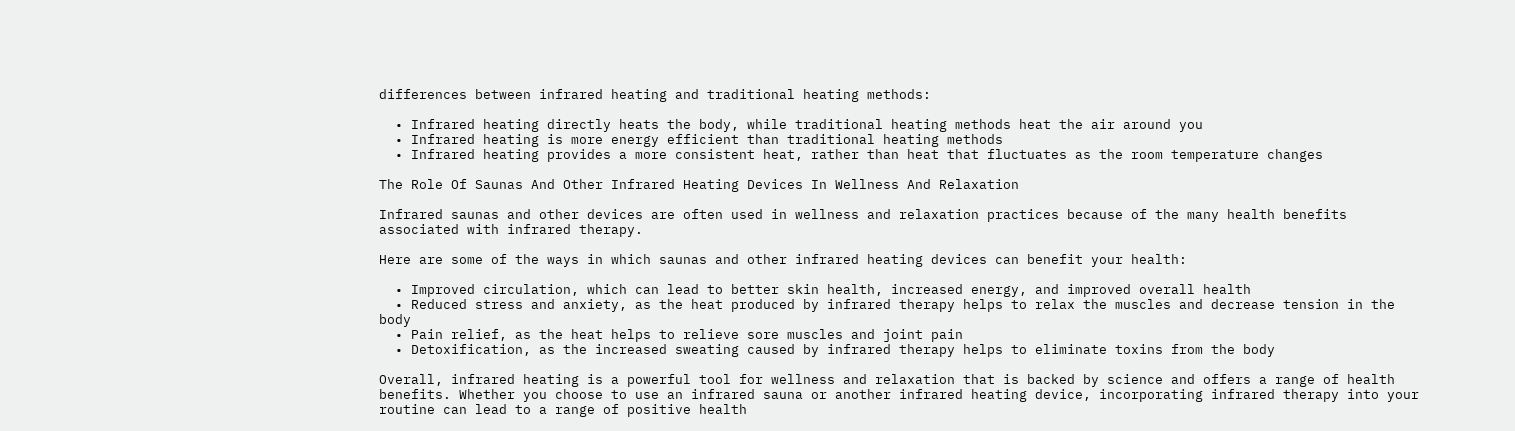differences between infrared heating and traditional heating methods:

  • Infrared heating directly heats the body, while traditional heating methods heat the air around you
  • Infrared heating is more energy efficient than traditional heating methods
  • Infrared heating provides a more consistent heat, rather than heat that fluctuates as the room temperature changes

The Role Of Saunas And Other Infrared Heating Devices In Wellness And Relaxation

Infrared saunas and other devices are often used in wellness and relaxation practices because of the many health benefits associated with infrared therapy.

Here are some of the ways in which saunas and other infrared heating devices can benefit your health:

  • Improved circulation, which can lead to better skin health, increased energy, and improved overall health
  • Reduced stress and anxiety, as the heat produced by infrared therapy helps to relax the muscles and decrease tension in the body
  • Pain relief, as the heat helps to relieve sore muscles and joint pain
  • Detoxification, as the increased sweating caused by infrared therapy helps to eliminate toxins from the body

Overall, infrared heating is a powerful tool for wellness and relaxation that is backed by science and offers a range of health benefits. Whether you choose to use an infrared sauna or another infrared heating device, incorporating infrared therapy into your routine can lead to a range of positive health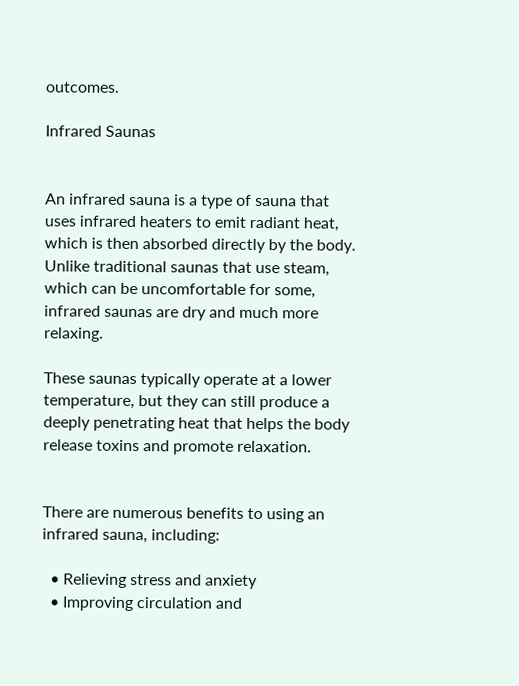outcomes.

Infrared Saunas


An infrared sauna is a type of sauna that uses infrared heaters to emit radiant heat, which is then absorbed directly by the body. Unlike traditional saunas that use steam, which can be uncomfortable for some, infrared saunas are dry and much more relaxing.

These saunas typically operate at a lower temperature, but they can still produce a deeply penetrating heat that helps the body release toxins and promote relaxation.


There are numerous benefits to using an infrared sauna, including:

  • Relieving stress and anxiety
  • Improving circulation and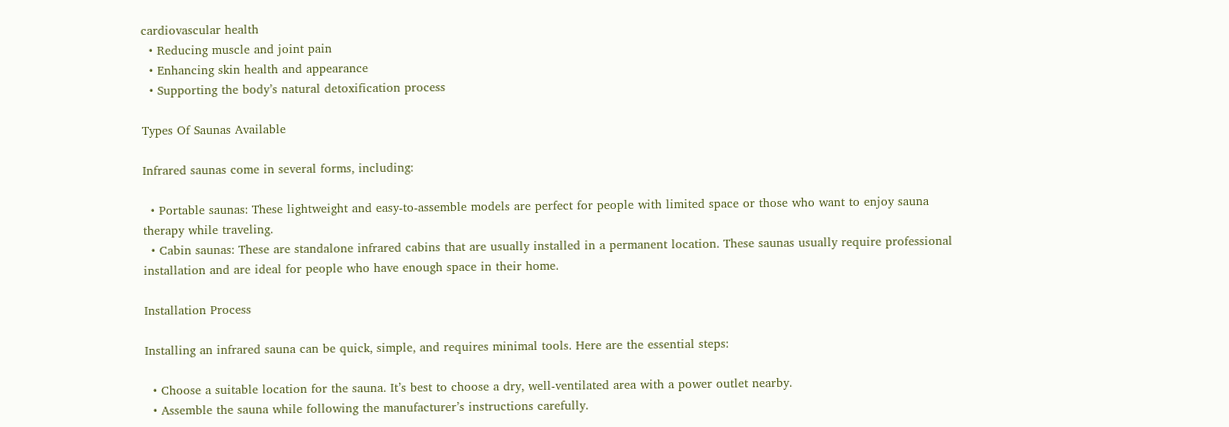cardiovascular health
  • Reducing muscle and joint pain
  • Enhancing skin health and appearance
  • Supporting the body’s natural detoxification process

Types Of Saunas Available

Infrared saunas come in several forms, including:

  • Portable saunas: These lightweight and easy-to-assemble models are perfect for people with limited space or those who want to enjoy sauna therapy while traveling.
  • Cabin saunas: These are standalone infrared cabins that are usually installed in a permanent location. These saunas usually require professional installation and are ideal for people who have enough space in their home.

Installation Process

Installing an infrared sauna can be quick, simple, and requires minimal tools. Here are the essential steps:

  • Choose a suitable location for the sauna. It’s best to choose a dry, well-ventilated area with a power outlet nearby.
  • Assemble the sauna while following the manufacturer’s instructions carefully.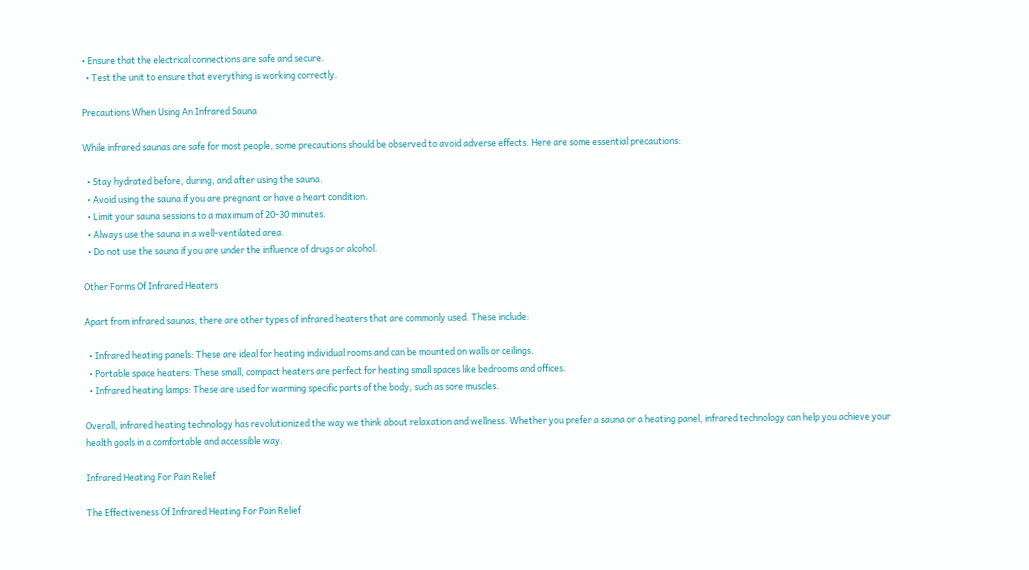• Ensure that the electrical connections are safe and secure.
  • Test the unit to ensure that everything is working correctly.

Precautions When Using An Infrared Sauna

While infrared saunas are safe for most people, some precautions should be observed to avoid adverse effects. Here are some essential precautions:

  • Stay hydrated before, during, and after using the sauna.
  • Avoid using the sauna if you are pregnant or have a heart condition.
  • Limit your sauna sessions to a maximum of 20-30 minutes.
  • Always use the sauna in a well-ventilated area.
  • Do not use the sauna if you are under the influence of drugs or alcohol.

Other Forms Of Infrared Heaters

Apart from infrared saunas, there are other types of infrared heaters that are commonly used. These include:

  • Infrared heating panels: These are ideal for heating individual rooms and can be mounted on walls or ceilings.
  • Portable space heaters: These small, compact heaters are perfect for heating small spaces like bedrooms and offices.
  • Infrared heating lamps: These are used for warming specific parts of the body, such as sore muscles.

Overall, infrared heating technology has revolutionized the way we think about relaxation and wellness. Whether you prefer a sauna or a heating panel, infrared technology can help you achieve your health goals in a comfortable and accessible way.

Infrared Heating For Pain Relief

The Effectiveness Of Infrared Heating For Pain Relief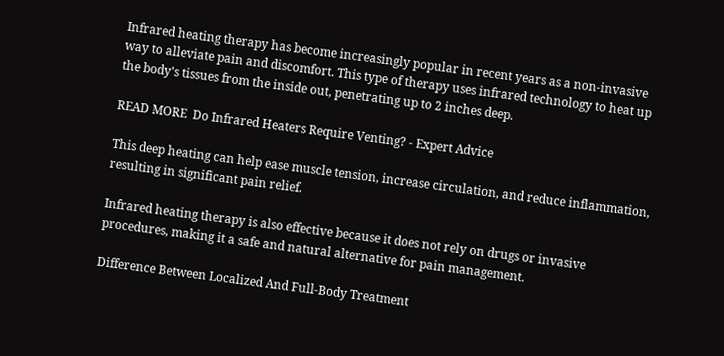Infrared heating therapy has become increasingly popular in recent years as a non-invasive way to alleviate pain and discomfort. This type of therapy uses infrared technology to heat up the body’s tissues from the inside out, penetrating up to 2 inches deep.

READ MORE  Do Infrared Heaters Require Venting? - Expert Advice

This deep heating can help ease muscle tension, increase circulation, and reduce inflammation, resulting in significant pain relief.

Infrared heating therapy is also effective because it does not rely on drugs or invasive procedures, making it a safe and natural alternative for pain management.

Difference Between Localized And Full-Body Treatment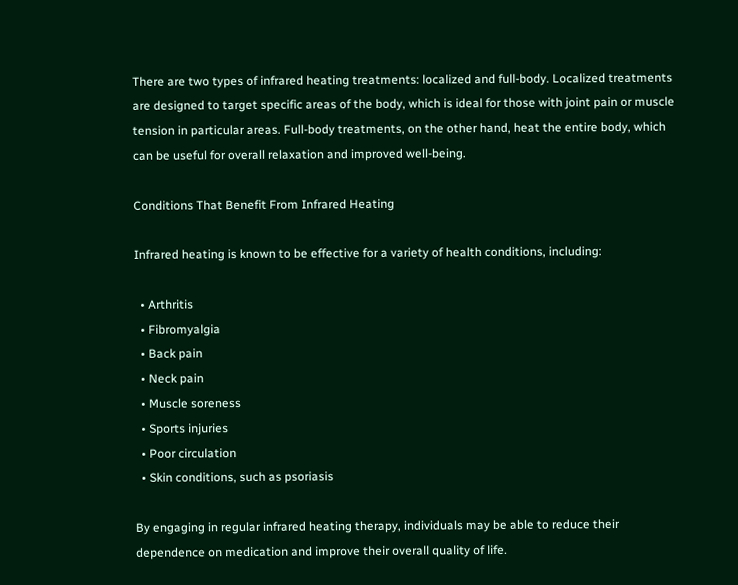There are two types of infrared heating treatments: localized and full-body. Localized treatments are designed to target specific areas of the body, which is ideal for those with joint pain or muscle tension in particular areas. Full-body treatments, on the other hand, heat the entire body, which can be useful for overall relaxation and improved well-being.

Conditions That Benefit From Infrared Heating

Infrared heating is known to be effective for a variety of health conditions, including:

  • Arthritis
  • Fibromyalgia
  • Back pain
  • Neck pain
  • Muscle soreness
  • Sports injuries
  • Poor circulation
  • Skin conditions, such as psoriasis

By engaging in regular infrared heating therapy, individuals may be able to reduce their dependence on medication and improve their overall quality of life.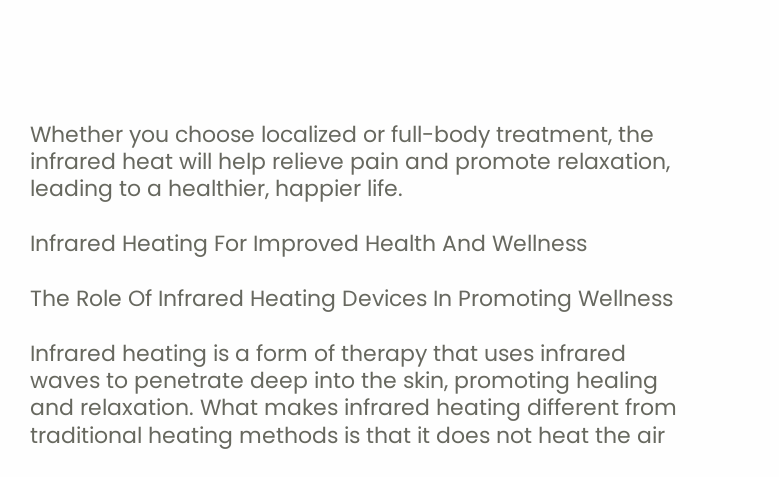Whether you choose localized or full-body treatment, the infrared heat will help relieve pain and promote relaxation, leading to a healthier, happier life.

Infrared Heating For Improved Health And Wellness

The Role Of Infrared Heating Devices In Promoting Wellness

Infrared heating is a form of therapy that uses infrared waves to penetrate deep into the skin, promoting healing and relaxation. What makes infrared heating different from traditional heating methods is that it does not heat the air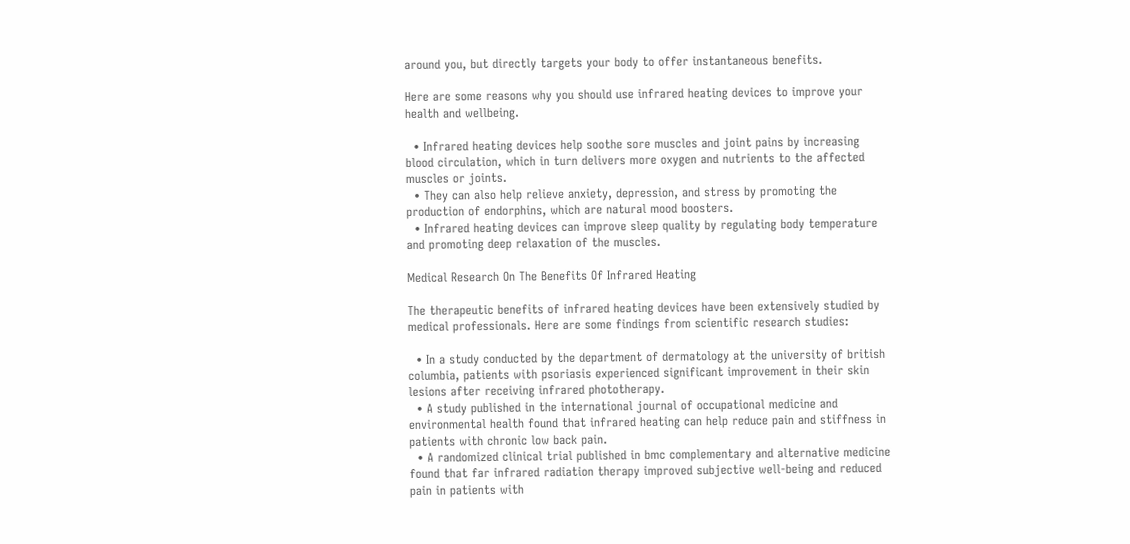around you, but directly targets your body to offer instantaneous benefits.

Here are some reasons why you should use infrared heating devices to improve your health and wellbeing.

  • Infrared heating devices help soothe sore muscles and joint pains by increasing blood circulation, which in turn delivers more oxygen and nutrients to the affected muscles or joints.
  • They can also help relieve anxiety, depression, and stress by promoting the production of endorphins, which are natural mood boosters.
  • Infrared heating devices can improve sleep quality by regulating body temperature and promoting deep relaxation of the muscles.

Medical Research On The Benefits Of Infrared Heating

The therapeutic benefits of infrared heating devices have been extensively studied by medical professionals. Here are some findings from scientific research studies:

  • In a study conducted by the department of dermatology at the university of british columbia, patients with psoriasis experienced significant improvement in their skin lesions after receiving infrared phototherapy.
  • A study published in the international journal of occupational medicine and environmental health found that infrared heating can help reduce pain and stiffness in patients with chronic low back pain.
  • A randomized clinical trial published in bmc complementary and alternative medicine found that far infrared radiation therapy improved subjective well-being and reduced pain in patients with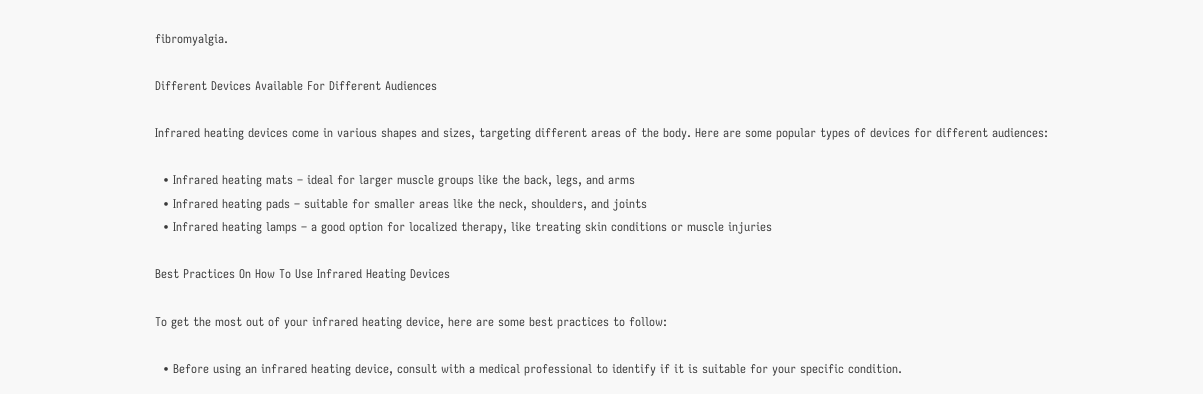fibromyalgia.

Different Devices Available For Different Audiences

Infrared heating devices come in various shapes and sizes, targeting different areas of the body. Here are some popular types of devices for different audiences:

  • Infrared heating mats – ideal for larger muscle groups like the back, legs, and arms
  • Infrared heating pads – suitable for smaller areas like the neck, shoulders, and joints
  • Infrared heating lamps – a good option for localized therapy, like treating skin conditions or muscle injuries

Best Practices On How To Use Infrared Heating Devices

To get the most out of your infrared heating device, here are some best practices to follow:

  • Before using an infrared heating device, consult with a medical professional to identify if it is suitable for your specific condition.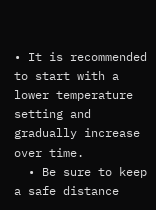• It is recommended to start with a lower temperature setting and gradually increase over time.
  • Be sure to keep a safe distance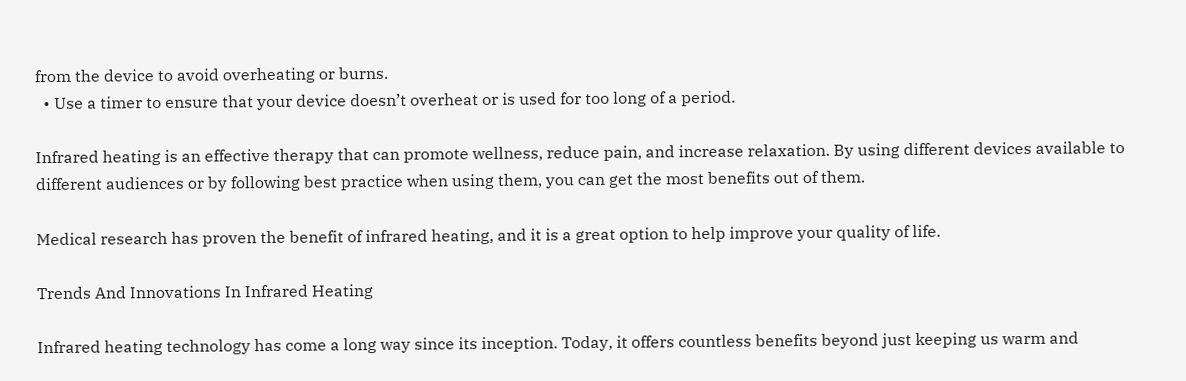from the device to avoid overheating or burns.
  • Use a timer to ensure that your device doesn’t overheat or is used for too long of a period.

Infrared heating is an effective therapy that can promote wellness, reduce pain, and increase relaxation. By using different devices available to different audiences or by following best practice when using them, you can get the most benefits out of them.

Medical research has proven the benefit of infrared heating, and it is a great option to help improve your quality of life.

Trends And Innovations In Infrared Heating

Infrared heating technology has come a long way since its inception. Today, it offers countless benefits beyond just keeping us warm and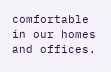comfortable in our homes and offices.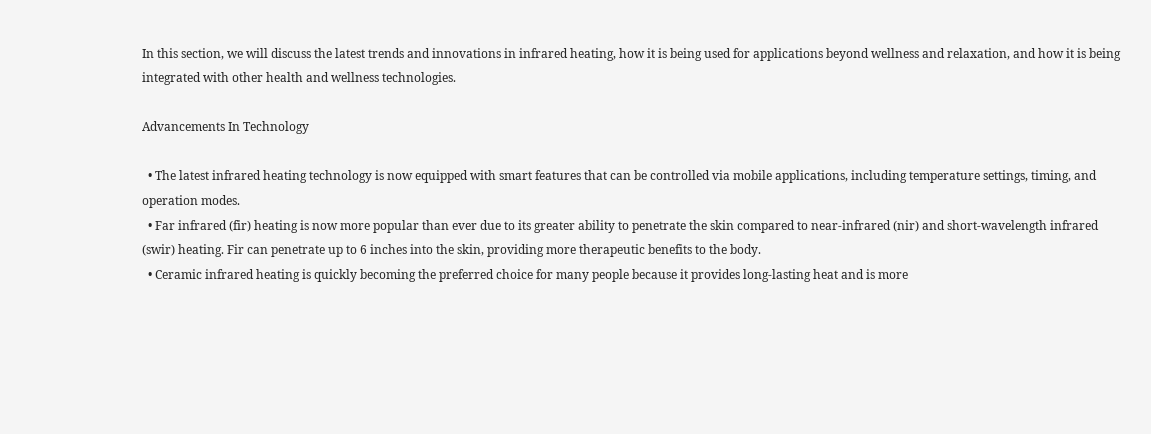In this section, we will discuss the latest trends and innovations in infrared heating, how it is being used for applications beyond wellness and relaxation, and how it is being integrated with other health and wellness technologies.

Advancements In Technology

  • The latest infrared heating technology is now equipped with smart features that can be controlled via mobile applications, including temperature settings, timing, and operation modes.
  • Far infrared (fir) heating is now more popular than ever due to its greater ability to penetrate the skin compared to near-infrared (nir) and short-wavelength infrared (swir) heating. Fir can penetrate up to 6 inches into the skin, providing more therapeutic benefits to the body.
  • Ceramic infrared heating is quickly becoming the preferred choice for many people because it provides long-lasting heat and is more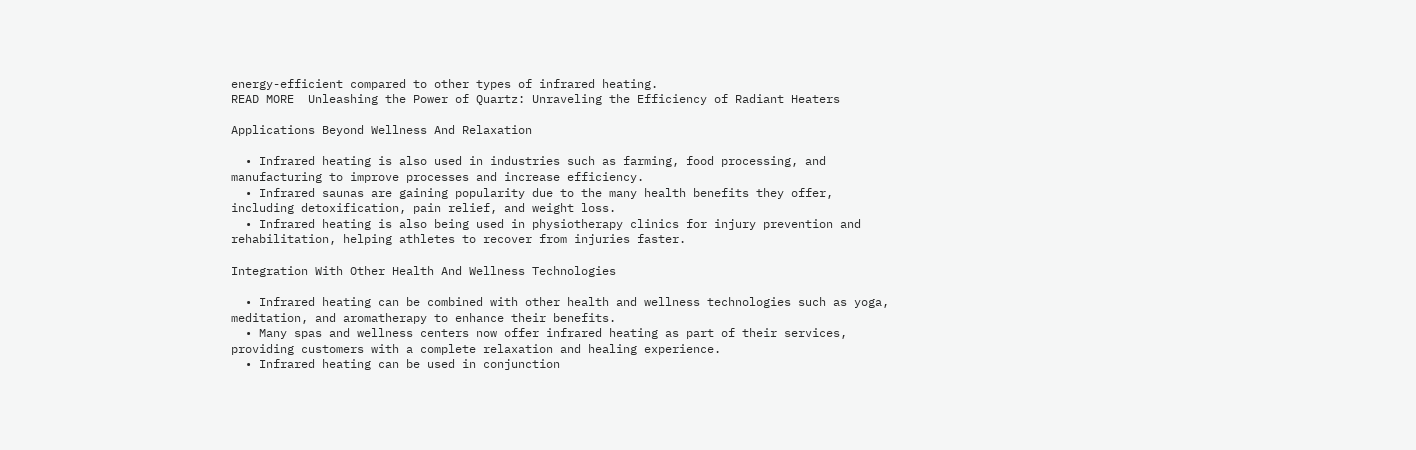energy-efficient compared to other types of infrared heating.
READ MORE  Unleashing the Power of Quartz: Unraveling the Efficiency of Radiant Heaters

Applications Beyond Wellness And Relaxation

  • Infrared heating is also used in industries such as farming, food processing, and manufacturing to improve processes and increase efficiency.
  • Infrared saunas are gaining popularity due to the many health benefits they offer, including detoxification, pain relief, and weight loss.
  • Infrared heating is also being used in physiotherapy clinics for injury prevention and rehabilitation, helping athletes to recover from injuries faster.

Integration With Other Health And Wellness Technologies

  • Infrared heating can be combined with other health and wellness technologies such as yoga, meditation, and aromatherapy to enhance their benefits.
  • Many spas and wellness centers now offer infrared heating as part of their services, providing customers with a complete relaxation and healing experience.
  • Infrared heating can be used in conjunction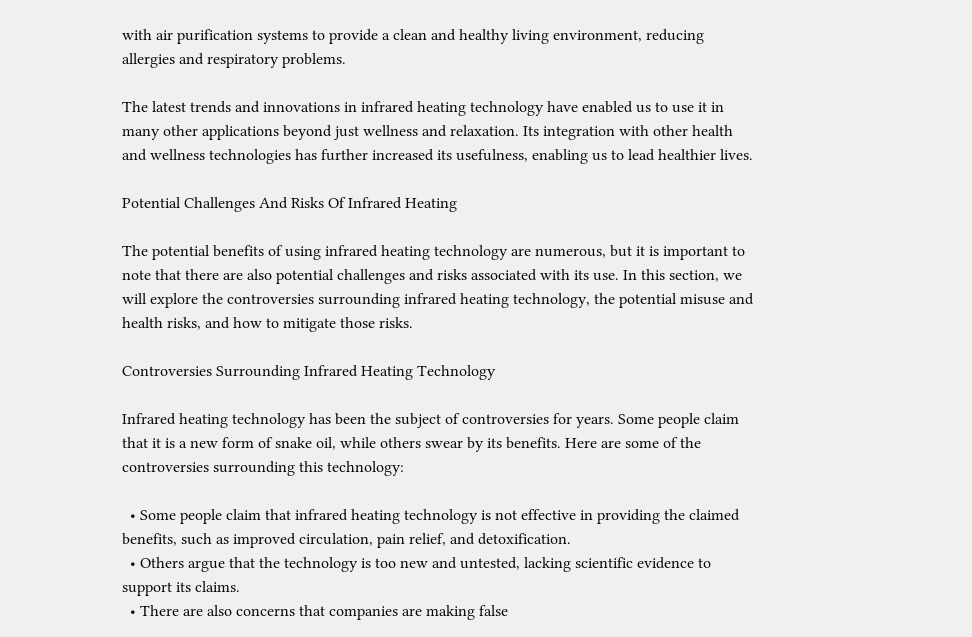with air purification systems to provide a clean and healthy living environment, reducing allergies and respiratory problems.

The latest trends and innovations in infrared heating technology have enabled us to use it in many other applications beyond just wellness and relaxation. Its integration with other health and wellness technologies has further increased its usefulness, enabling us to lead healthier lives.

Potential Challenges And Risks Of Infrared Heating

The potential benefits of using infrared heating technology are numerous, but it is important to note that there are also potential challenges and risks associated with its use. In this section, we will explore the controversies surrounding infrared heating technology, the potential misuse and health risks, and how to mitigate those risks.

Controversies Surrounding Infrared Heating Technology

Infrared heating technology has been the subject of controversies for years. Some people claim that it is a new form of snake oil, while others swear by its benefits. Here are some of the controversies surrounding this technology:

  • Some people claim that infrared heating technology is not effective in providing the claimed benefits, such as improved circulation, pain relief, and detoxification.
  • Others argue that the technology is too new and untested, lacking scientific evidence to support its claims.
  • There are also concerns that companies are making false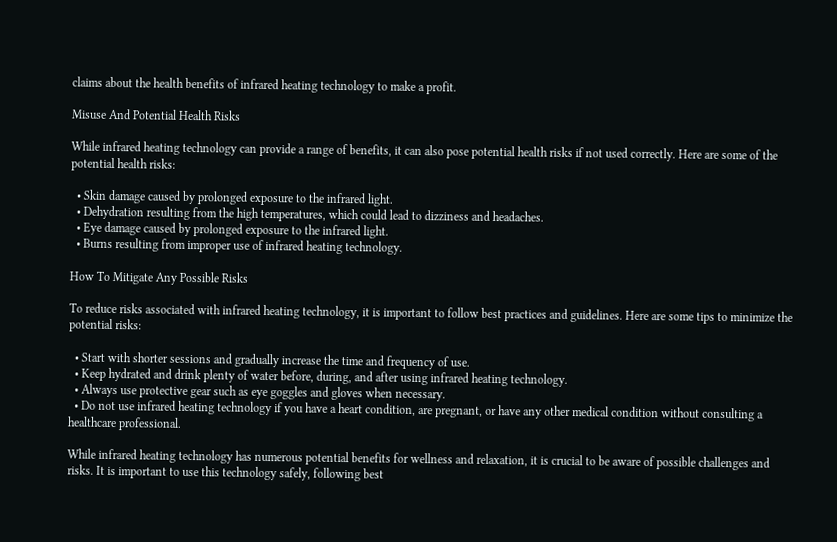claims about the health benefits of infrared heating technology to make a profit.

Misuse And Potential Health Risks

While infrared heating technology can provide a range of benefits, it can also pose potential health risks if not used correctly. Here are some of the potential health risks:

  • Skin damage caused by prolonged exposure to the infrared light.
  • Dehydration resulting from the high temperatures, which could lead to dizziness and headaches.
  • Eye damage caused by prolonged exposure to the infrared light.
  • Burns resulting from improper use of infrared heating technology.

How To Mitigate Any Possible Risks

To reduce risks associated with infrared heating technology, it is important to follow best practices and guidelines. Here are some tips to minimize the potential risks:

  • Start with shorter sessions and gradually increase the time and frequency of use.
  • Keep hydrated and drink plenty of water before, during, and after using infrared heating technology.
  • Always use protective gear such as eye goggles and gloves when necessary.
  • Do not use infrared heating technology if you have a heart condition, are pregnant, or have any other medical condition without consulting a healthcare professional.

While infrared heating technology has numerous potential benefits for wellness and relaxation, it is crucial to be aware of possible challenges and risks. It is important to use this technology safely, following best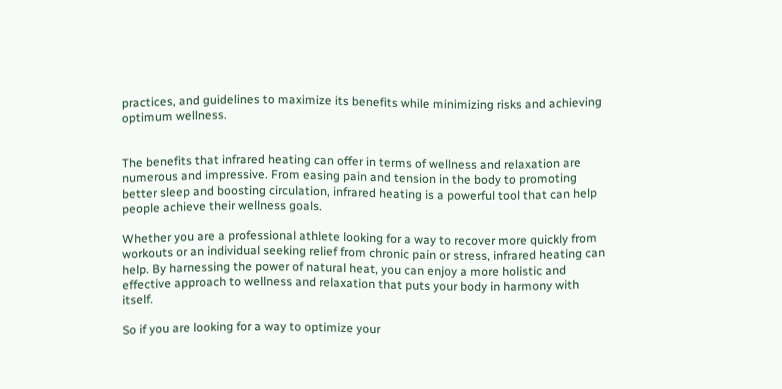practices, and guidelines to maximize its benefits while minimizing risks and achieving optimum wellness.


The benefits that infrared heating can offer in terms of wellness and relaxation are numerous and impressive. From easing pain and tension in the body to promoting better sleep and boosting circulation, infrared heating is a powerful tool that can help people achieve their wellness goals.

Whether you are a professional athlete looking for a way to recover more quickly from workouts or an individual seeking relief from chronic pain or stress, infrared heating can help. By harnessing the power of natural heat, you can enjoy a more holistic and effective approach to wellness and relaxation that puts your body in harmony with itself.

So if you are looking for a way to optimize your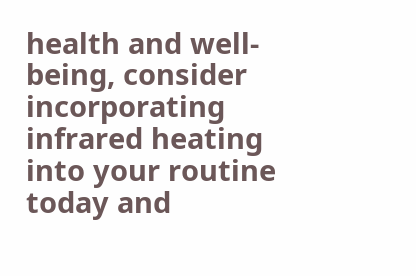health and well-being, consider incorporating infrared heating into your routine today and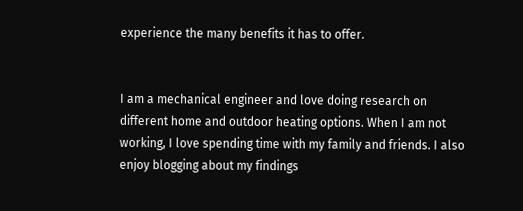experience the many benefits it has to offer.


I am a mechanical engineer and love doing research on different home and outdoor heating options. When I am not working, I love spending time with my family and friends. I also enjoy blogging about my findings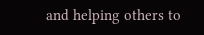and helping others to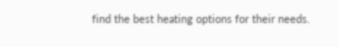find the best heating options for their needs.